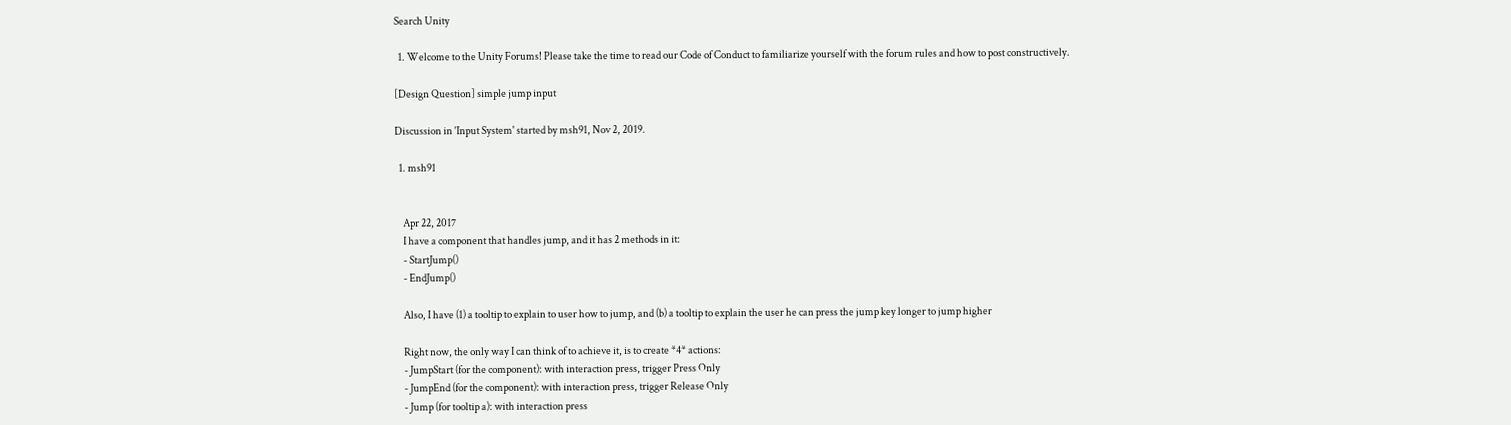Search Unity

  1. Welcome to the Unity Forums! Please take the time to read our Code of Conduct to familiarize yourself with the forum rules and how to post constructively.

[Design Question] simple jump input

Discussion in 'Input System' started by msh91, Nov 2, 2019.

  1. msh91


    Apr 22, 2017
    I have a component that handles jump, and it has 2 methods in it:
    - StartJump()
    - EndJump()

    Also, I have (1) a tooltip to explain to user how to jump, and (b) a tooltip to explain the user he can press the jump key longer to jump higher

    Right now, the only way I can think of to achieve it, is to create *4* actions:
    - JumpStart (for the component): with interaction press, trigger Press Only
    - JumpEnd (for the component): with interaction press, trigger Release Only
    - Jump (for tooltip a): with interaction press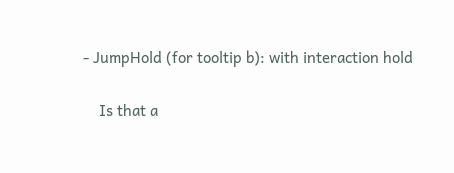- JumpHold (for tooltip b): with interaction hold

    Is that a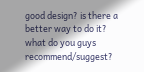good design? is there a better way to do it? what do you guys recommend/suggest?